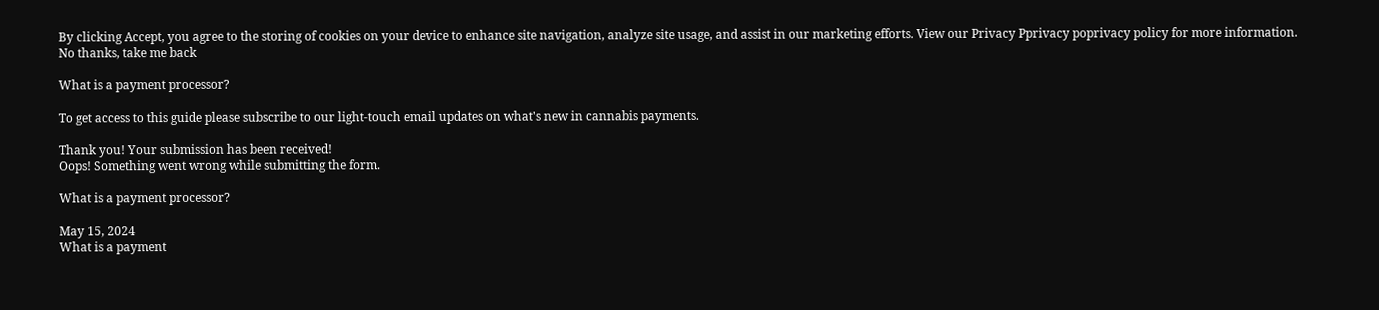By clicking Accept, you agree to the storing of cookies on your device to enhance site navigation, analyze site usage, and assist in our marketing efforts. View our Privacy Pprivacy poprivacy policy for more information.
No thanks, take me back

What is a payment processor?

To get access to this guide please subscribe to our light-touch email updates on what's new in cannabis payments.

Thank you! Your submission has been received!
Oops! Something went wrong while submitting the form.

What is a payment processor?

May 15, 2024
What is a payment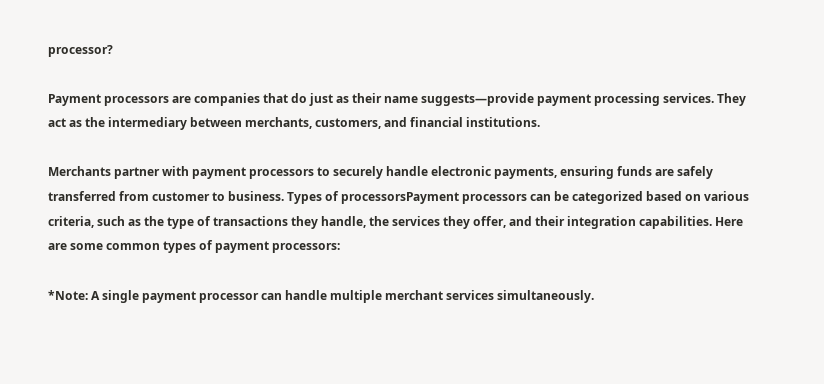processor?

Payment processors are companies that do just as their name suggests—provide payment processing services. They act as the intermediary between merchants, customers, and financial institutions.

Merchants partner with payment processors to securely handle electronic payments, ensuring funds are safely transferred from customer to business. Types of processorsPayment processors can be categorized based on various criteria, such as the type of transactions they handle, the services they offer, and their integration capabilities. Here are some common types of payment processors:

*Note: A single payment processor can handle multiple merchant services simultaneously.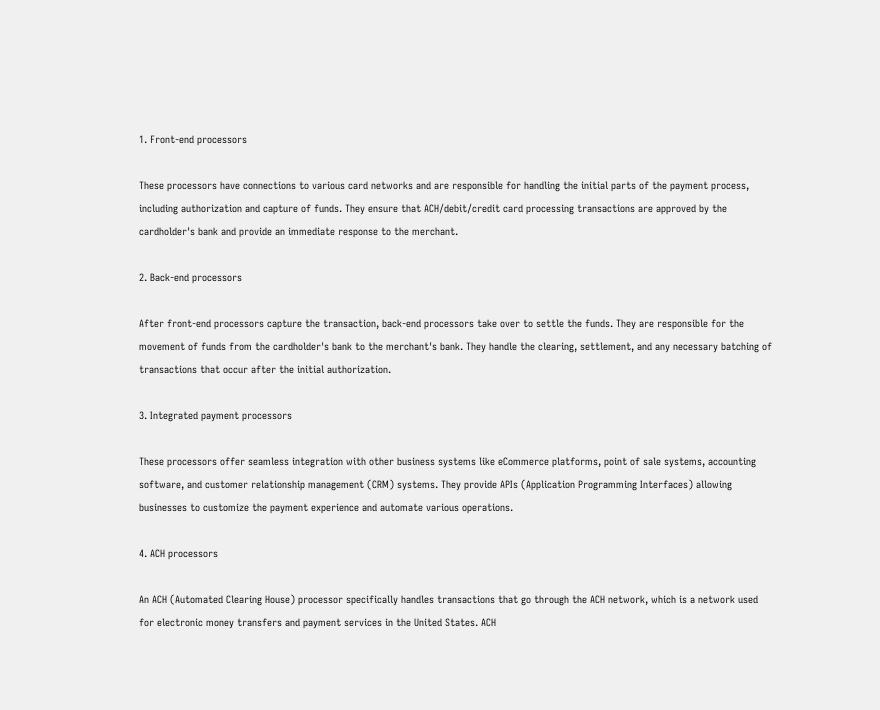1. Front-end processors

These processors have connections to various card networks and are responsible for handling the initial parts of the payment process, including authorization and capture of funds. They ensure that ACH/debit/credit card processing transactions are approved by the cardholder's bank and provide an immediate response to the merchant.

2. Back-end processors

After front-end processors capture the transaction, back-end processors take over to settle the funds. They are responsible for the movement of funds from the cardholder's bank to the merchant's bank. They handle the clearing, settlement, and any necessary batching of transactions that occur after the initial authorization.

3. Integrated payment processors

These processors offer seamless integration with other business systems like eCommerce platforms, point of sale systems, accounting software, and customer relationship management (CRM) systems. They provide APIs (Application Programming Interfaces) allowing businesses to customize the payment experience and automate various operations.

4. ACH processors

An ACH (Automated Clearing House) processor specifically handles transactions that go through the ACH network, which is a network used for electronic money transfers and payment services in the United States. ACH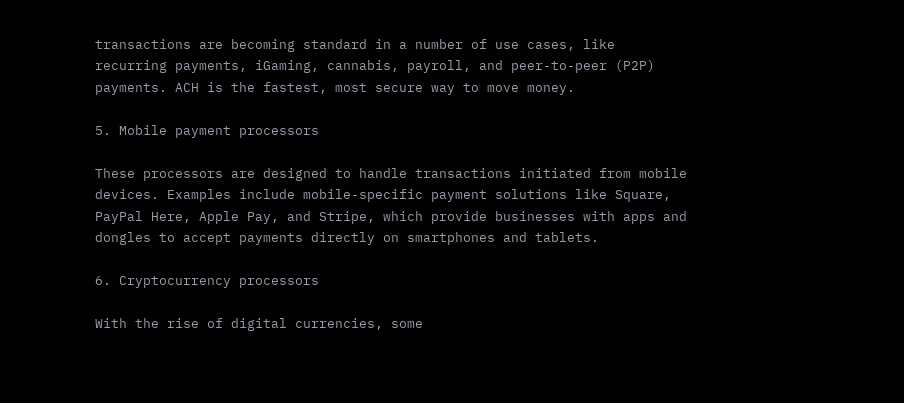transactions are becoming standard in a number of use cases, like recurring payments, iGaming, cannabis, payroll, and peer-to-peer (P2P) payments. ACH is the fastest, most secure way to move money.

5. Mobile payment processors

These processors are designed to handle transactions initiated from mobile devices. Examples include mobile-specific payment solutions like Square, PayPal Here, Apple Pay, and Stripe, which provide businesses with apps and dongles to accept payments directly on smartphones and tablets.

6. Cryptocurrency processors

With the rise of digital currencies, some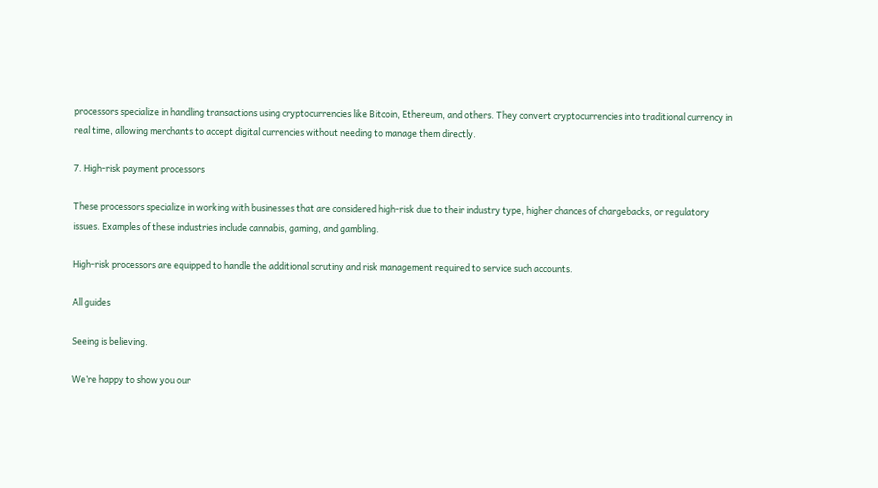processors specialize in handling transactions using cryptocurrencies like Bitcoin, Ethereum, and others. They convert cryptocurrencies into traditional currency in real time, allowing merchants to accept digital currencies without needing to manage them directly.

7. High-risk payment processors

These processors specialize in working with businesses that are considered high-risk due to their industry type, higher chances of chargebacks, or regulatory issues. Examples of these industries include cannabis, gaming, and gambling.

High-risk processors are equipped to handle the additional scrutiny and risk management required to service such accounts.

All guides

Seeing is believing.

We’re happy to show you our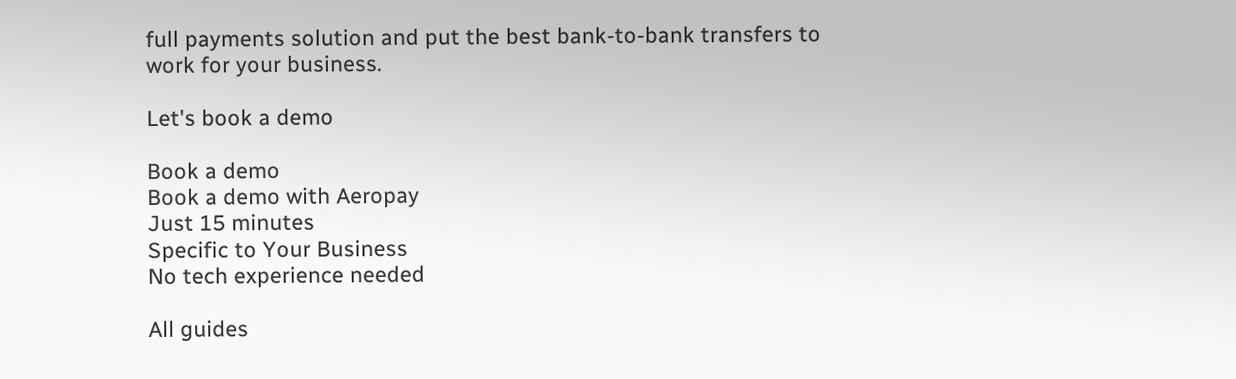full payments solution and put the best bank-to-bank transfers to work for your business.

Let's book a demo

Book a demo
Book a demo with Aeropay
Just 15 minutes
Specific to Your Business
No tech experience needed

All guides